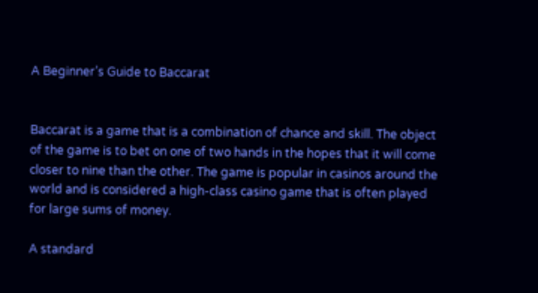A Beginner’s Guide to Baccarat


Baccarat is a game that is a combination of chance and skill. The object of the game is to bet on one of two hands in the hopes that it will come closer to nine than the other. The game is popular in casinos around the world and is considered a high-class casino game that is often played for large sums of money.

A standard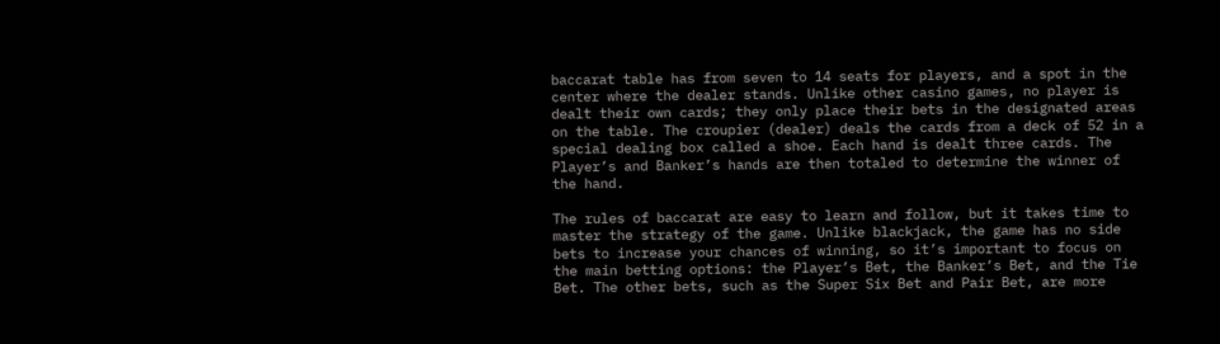baccarat table has from seven to 14 seats for players, and a spot in the center where the dealer stands. Unlike other casino games, no player is dealt their own cards; they only place their bets in the designated areas on the table. The croupier (dealer) deals the cards from a deck of 52 in a special dealing box called a shoe. Each hand is dealt three cards. The Player’s and Banker’s hands are then totaled to determine the winner of the hand.

The rules of baccarat are easy to learn and follow, but it takes time to master the strategy of the game. Unlike blackjack, the game has no side bets to increase your chances of winning, so it’s important to focus on the main betting options: the Player’s Bet, the Banker’s Bet, and the Tie Bet. The other bets, such as the Super Six Bet and Pair Bet, are more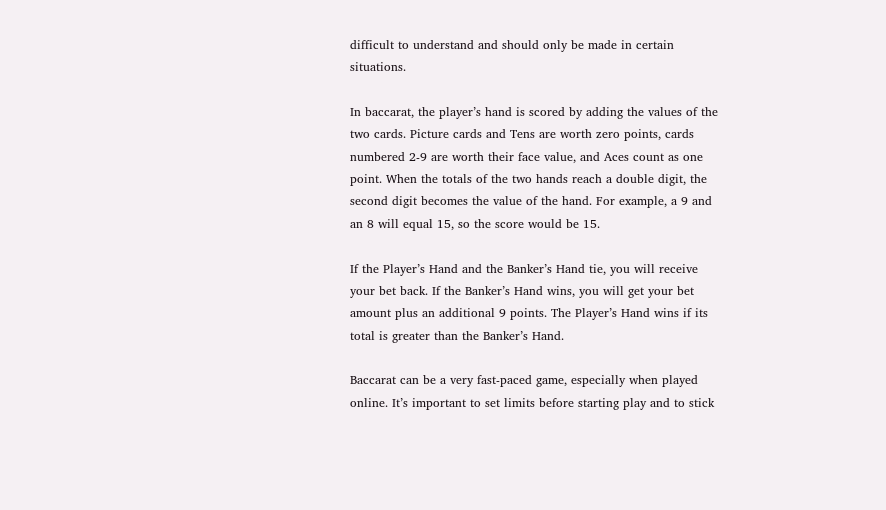difficult to understand and should only be made in certain situations.

In baccarat, the player’s hand is scored by adding the values of the two cards. Picture cards and Tens are worth zero points, cards numbered 2-9 are worth their face value, and Aces count as one point. When the totals of the two hands reach a double digit, the second digit becomes the value of the hand. For example, a 9 and an 8 will equal 15, so the score would be 15.

If the Player’s Hand and the Banker’s Hand tie, you will receive your bet back. If the Banker’s Hand wins, you will get your bet amount plus an additional 9 points. The Player’s Hand wins if its total is greater than the Banker’s Hand.

Baccarat can be a very fast-paced game, especially when played online. It’s important to set limits before starting play and to stick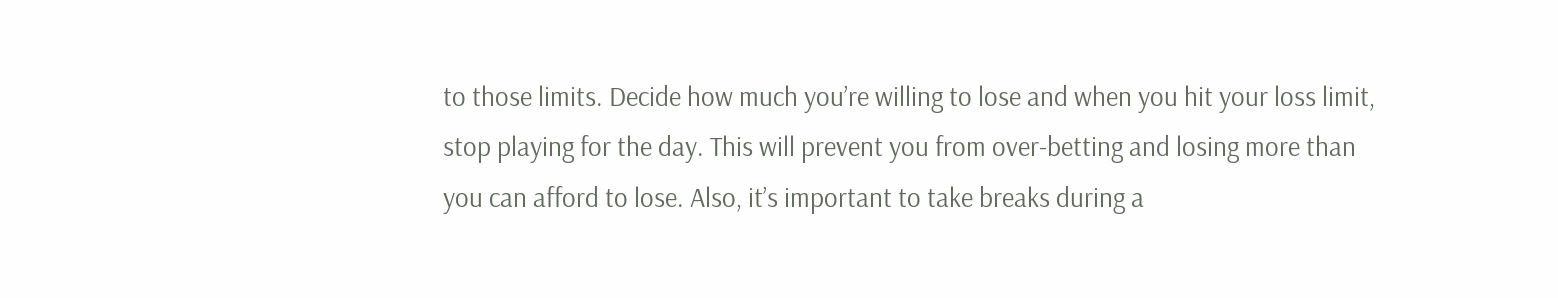to those limits. Decide how much you’re willing to lose and when you hit your loss limit, stop playing for the day. This will prevent you from over-betting and losing more than you can afford to lose. Also, it’s important to take breaks during a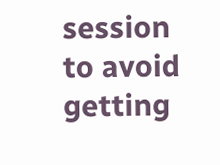session to avoid getting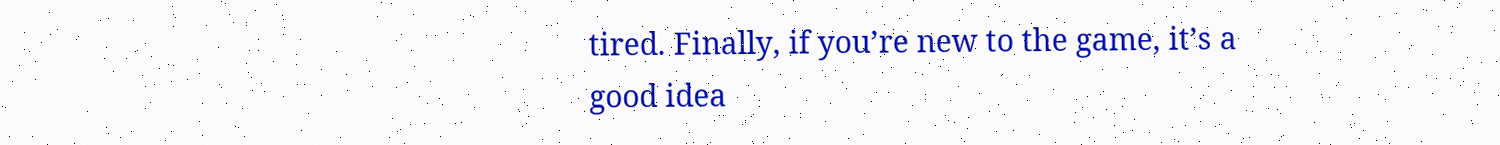tired. Finally, if you’re new to the game, it’s a good idea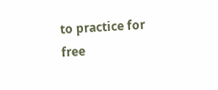to practice for free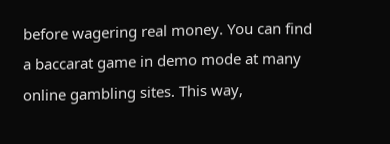before wagering real money. You can find a baccarat game in demo mode at many online gambling sites. This way,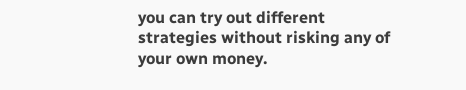you can try out different strategies without risking any of your own money.